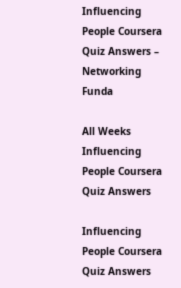Influencing People Coursera Quiz Answers – Networking Funda

All Weeks Influencing People Coursera Quiz Answers

Influencing People Coursera Quiz Answers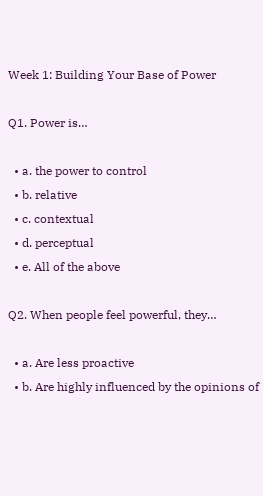Week 1: Building Your Base of Power

Q1. Power is…

  • a. the power to control
  • b. relative
  • c. contextual
  • d. perceptual
  • e. All of the above

Q2. When people feel powerful, they…

  • a. Are less proactive
  • b. Are highly influenced by the opinions of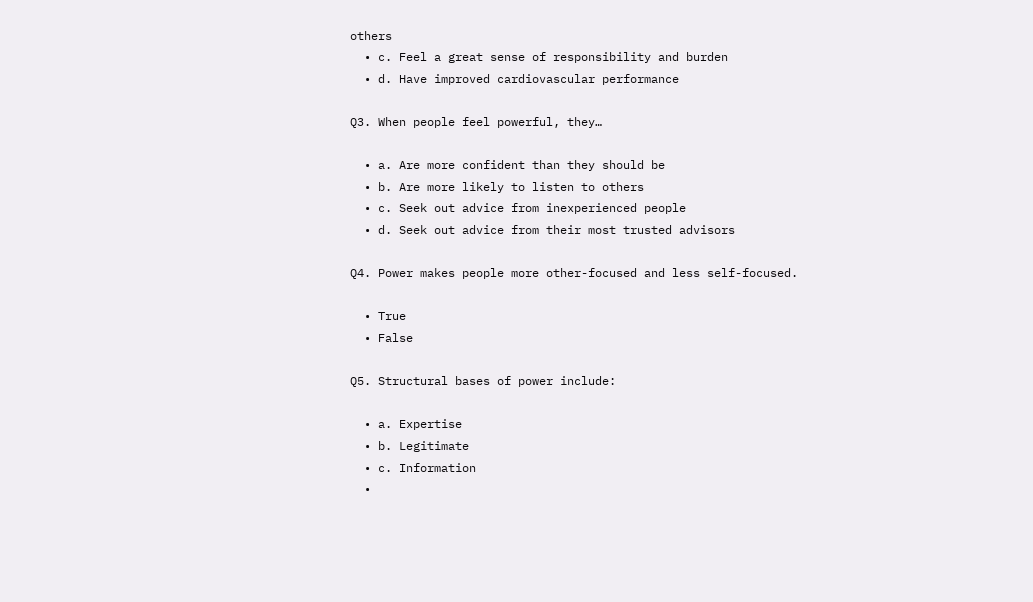others
  • c. Feel a great sense of responsibility and burden
  • d. Have improved cardiovascular performance

Q3. When people feel powerful, they…

  • a. Are more confident than they should be
  • b. Are more likely to listen to others
  • c. Seek out advice from inexperienced people
  • d. Seek out advice from their most trusted advisors

Q4. Power makes people more other-focused and less self-focused.

  • True
  • False

Q5. Structural bases of power include:

  • a. Expertise
  • b. Legitimate
  • c. Information
  •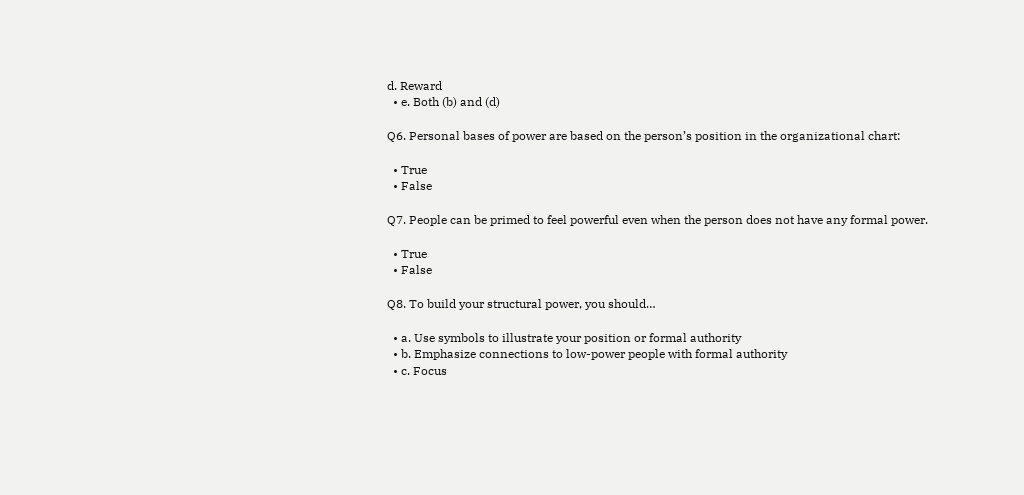d. Reward
  • e. Both (b) and (d)

Q6. Personal bases of power are based on the person’s position in the organizational chart:

  • True
  • False

Q7. People can be primed to feel powerful even when the person does not have any formal power.

  • True
  • False

Q8. To build your structural power, you should…

  • a. Use symbols to illustrate your position or formal authority
  • b. Emphasize connections to low-power people with formal authority
  • c. Focus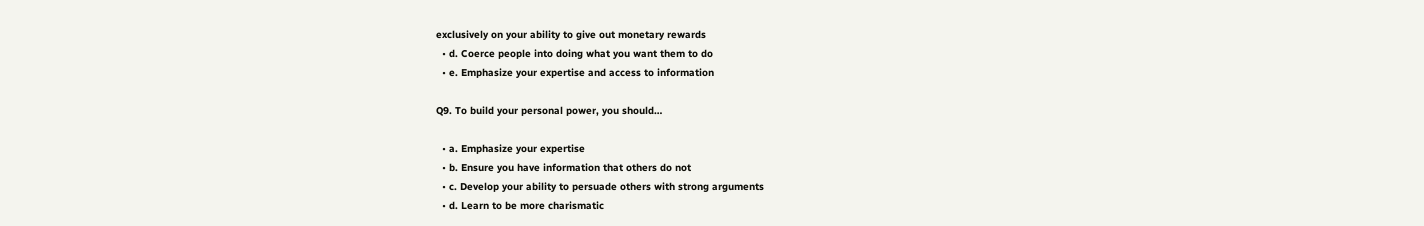exclusively on your ability to give out monetary rewards
  • d. Coerce people into doing what you want them to do
  • e. Emphasize your expertise and access to information

Q9. To build your personal power, you should…

  • a. Emphasize your expertise
  • b. Ensure you have information that others do not
  • c. Develop your ability to persuade others with strong arguments
  • d. Learn to be more charismatic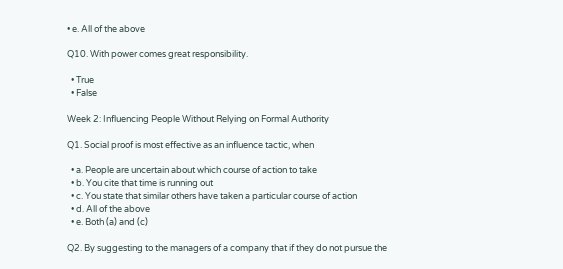• e. All of the above

Q10. With power comes great responsibility.

  • True
  • False

Week 2: Influencing People Without Relying on Formal Authority

Q1. Social proof is most effective as an influence tactic, when

  • a. People are uncertain about which course of action to take
  • b. You cite that time is running out
  • c. You state that similar others have taken a particular course of action
  • d. All of the above
  • e. Both (a) and (c)

Q2. By suggesting to the managers of a company that if they do not pursue the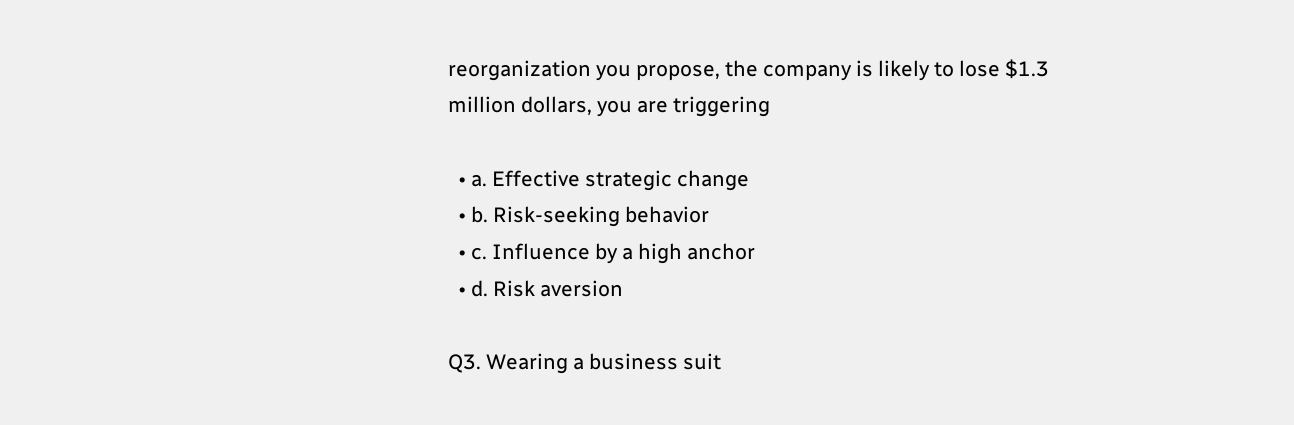reorganization you propose, the company is likely to lose $1.3 million dollars, you are triggering

  • a. Effective strategic change
  • b. Risk-seeking behavior
  • c. Influence by a high anchor
  • d. Risk aversion

Q3. Wearing a business suit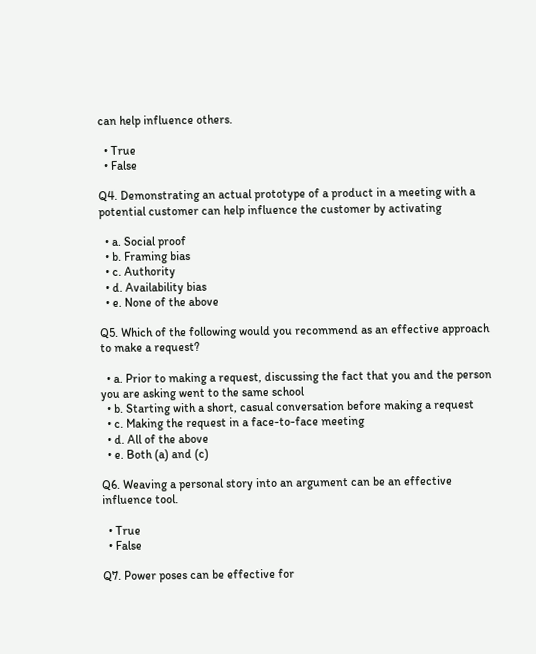can help influence others.

  • True
  • False

Q4. Demonstrating an actual prototype of a product in a meeting with a potential customer can help influence the customer by activating

  • a. Social proof
  • b. Framing bias
  • c. Authority
  • d. Availability bias
  • e. None of the above

Q5. Which of the following would you recommend as an effective approach to make a request?

  • a. Prior to making a request, discussing the fact that you and the person you are asking went to the same school
  • b. Starting with a short, casual conversation before making a request
  • c. Making the request in a face-to-face meeting
  • d. All of the above
  • e. Both (a) and (c)

Q6. Weaving a personal story into an argument can be an effective influence tool.

  • True
  • False

Q7. Power poses can be effective for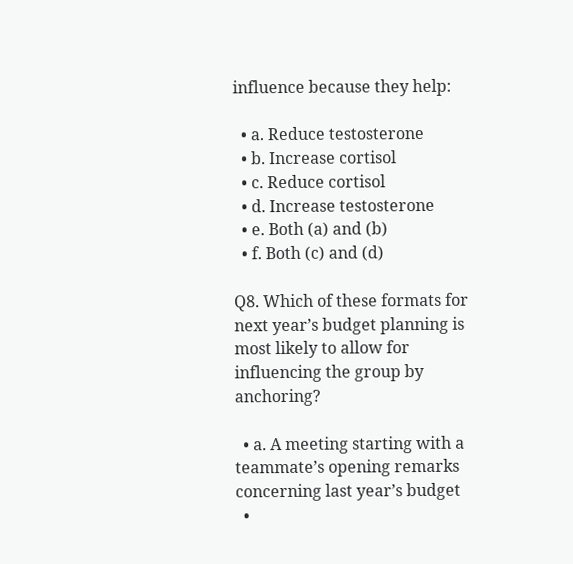influence because they help:

  • a. Reduce testosterone
  • b. Increase cortisol
  • c. Reduce cortisol
  • d. Increase testosterone
  • e. Both (a) and (b)
  • f. Both (c) and (d)

Q8. Which of these formats for next year’s budget planning is most likely to allow for influencing the group by anchoring?

  • a. A meeting starting with a teammate’s opening remarks concerning last year’s budget
  •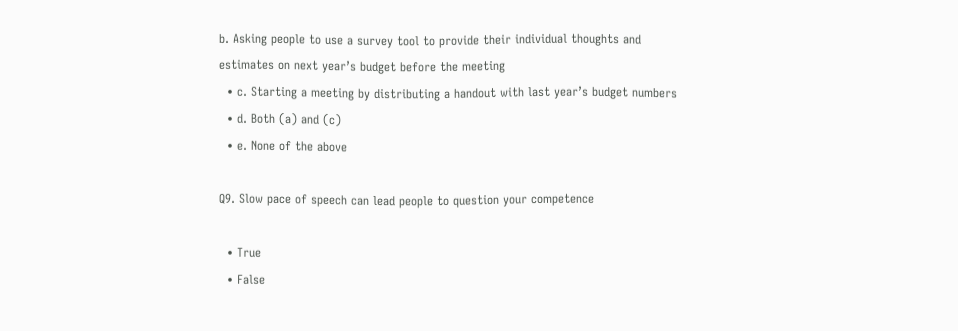b. Asking people to use a survey tool to provide their individual thoughts and estimates on next year’s budget before the meeting
  • c. Starting a meeting by distributing a handout with last year’s budget numbers
  • d. Both (a) and (c)
  • e. None of the above

Q9. Slow pace of speech can lead people to question your competence

  • True
  • False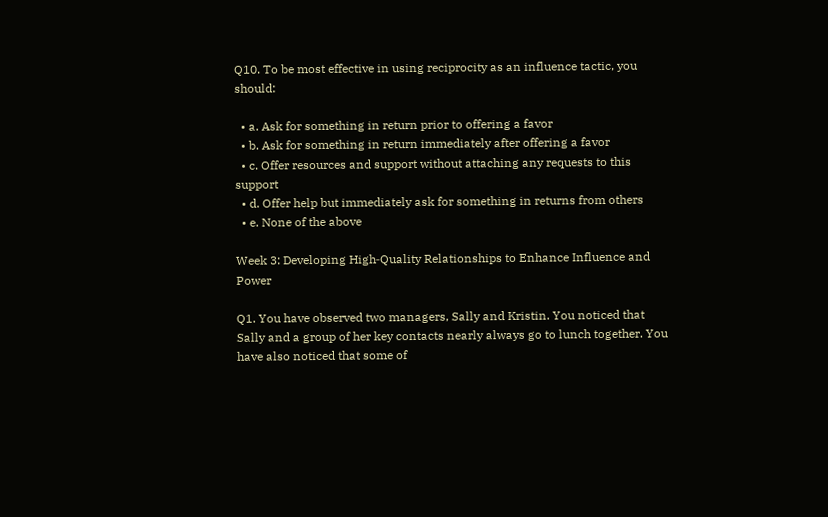Q10. To be most effective in using reciprocity as an influence tactic, you should:

  • a. Ask for something in return prior to offering a favor
  • b. Ask for something in return immediately after offering a favor
  • c. Offer resources and support without attaching any requests to this support
  • d. Offer help but immediately ask for something in returns from others
  • e. None of the above

Week 3: Developing High‐Quality Relationships to Enhance Influence and Power

Q1. You have observed two managers, Sally and Kristin. You noticed that Sally and a group of her key contacts nearly always go to lunch together. You have also noticed that some of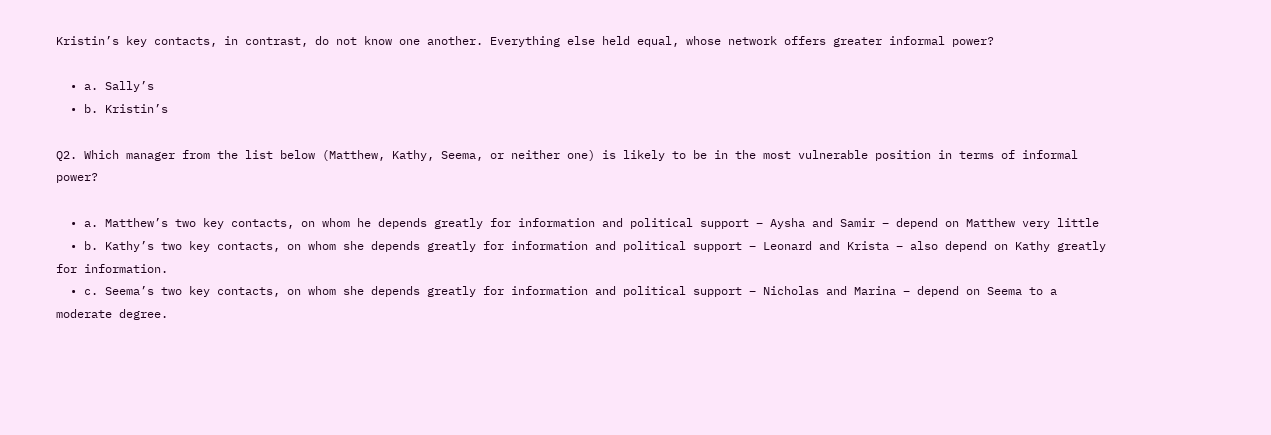Kristin’s key contacts, in contrast, do not know one another. Everything else held equal, whose network offers greater informal power?

  • a. Sally’s
  • b. Kristin’s

Q2. Which manager from the list below (Matthew, Kathy, Seema, or neither one) is likely to be in the most vulnerable position in terms of informal power?

  • a. Matthew’s two key contacts, on whom he depends greatly for information and political support – Aysha and Samir – depend on Matthew very little
  • b. Kathy’s two key contacts, on whom she depends greatly for information and political support – Leonard and Krista – also depend on Kathy greatly for information.
  • c. Seema’s two key contacts, on whom she depends greatly for information and political support – Nicholas and Marina – depend on Seema to a moderate degree.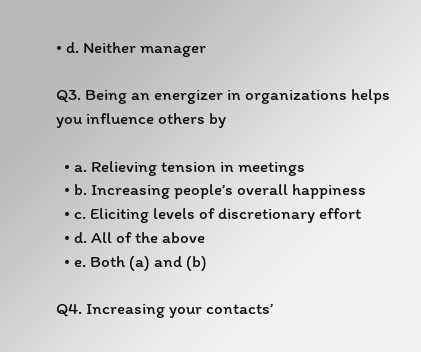• d. Neither manager

Q3. Being an energizer in organizations helps you influence others by

  • a. Relieving tension in meetings
  • b. Increasing people’s overall happiness
  • c. Eliciting levels of discretionary effort
  • d. All of the above
  • e. Both (a) and (b)

Q4. Increasing your contacts’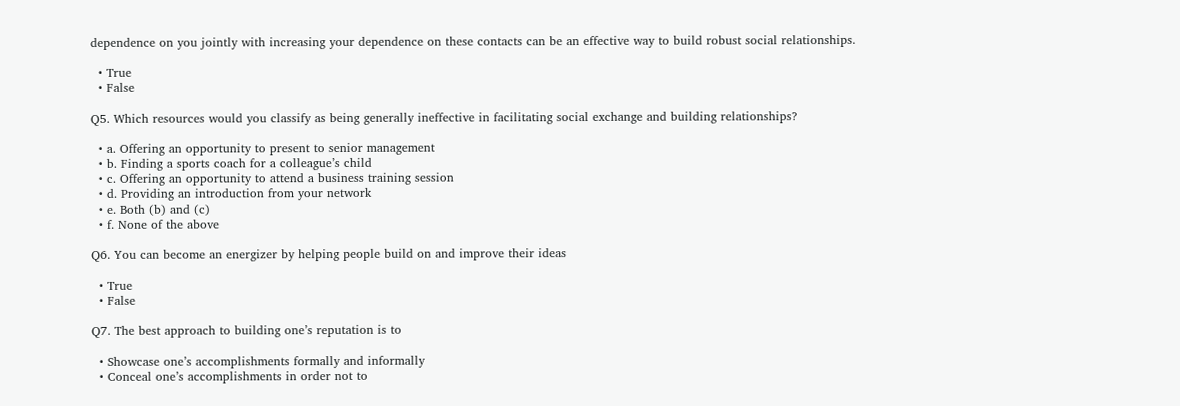dependence on you jointly with increasing your dependence on these contacts can be an effective way to build robust social relationships.

  • True
  • False

Q5. Which resources would you classify as being generally ineffective in facilitating social exchange and building relationships?

  • a. Offering an opportunity to present to senior management
  • b. Finding a sports coach for a colleague’s child
  • c. Offering an opportunity to attend a business training session
  • d. Providing an introduction from your network
  • e. Both (b) and (c)
  • f. None of the above

Q6. You can become an energizer by helping people build on and improve their ideas

  • True
  • False

Q7. The best approach to building one’s reputation is to

  • Showcase one’s accomplishments formally and informally
  • Conceal one’s accomplishments in order not to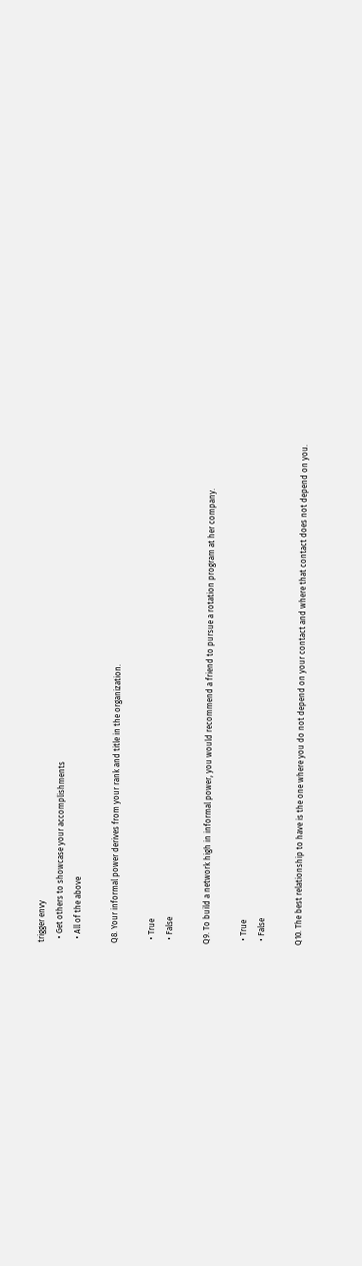trigger envy
  • Get others to showcase your accomplishments
  • All of the above

Q8. Your informal power derives from your rank and title in the organization.

  • True
  • False

Q9. To build a network high in informal power, you would recommend a friend to pursue a rotation program at her company.

  • True
  • False

Q10. The best relationship to have is the one where you do not depend on your contact and where that contact does not depend on you.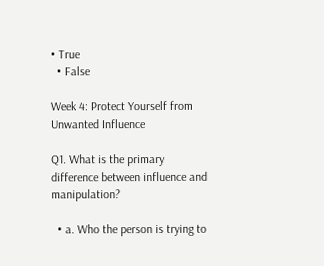• True
  • False

Week 4: Protect Yourself from Unwanted Influence

Q1. What is the primary difference between influence and manipulation?

  • a. Who the person is trying to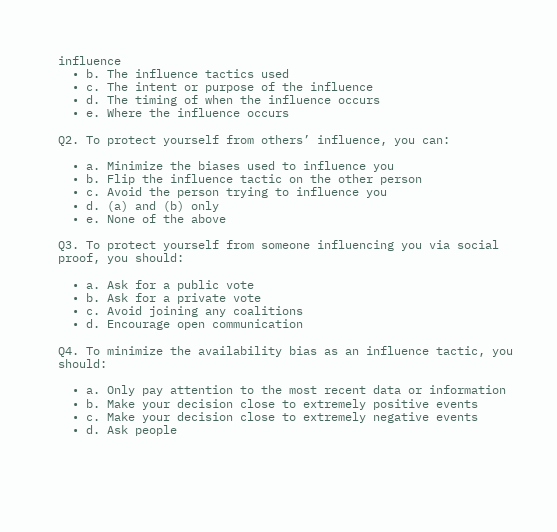influence
  • b. The influence tactics used
  • c. The intent or purpose of the influence
  • d. The timing of when the influence occurs
  • e. Where the influence occurs

Q2. To protect yourself from others’ influence, you can:

  • a. Minimize the biases used to influence you
  • b. Flip the influence tactic on the other person
  • c. Avoid the person trying to influence you
  • d. (a) and (b) only
  • e. None of the above

Q3. To protect yourself from someone influencing you via social proof, you should:

  • a. Ask for a public vote
  • b. Ask for a private vote
  • c. Avoid joining any coalitions
  • d. Encourage open communication

Q4. To minimize the availability bias as an influence tactic, you should:

  • a. Only pay attention to the most recent data or information
  • b. Make your decision close to extremely positive events
  • c. Make your decision close to extremely negative events
  • d. Ask people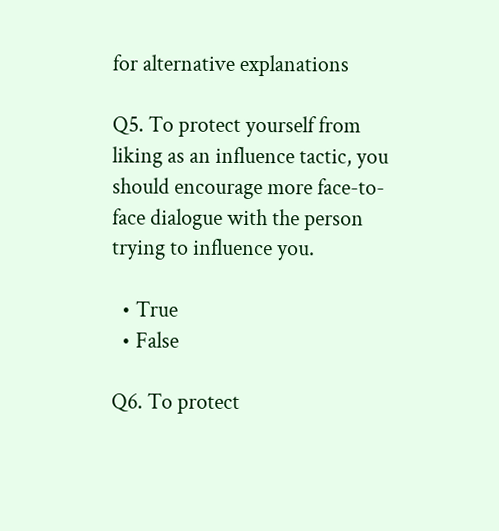for alternative explanations

Q5. To protect yourself from liking as an influence tactic, you should encourage more face-to-face dialogue with the person trying to influence you.

  • True
  • False

Q6. To protect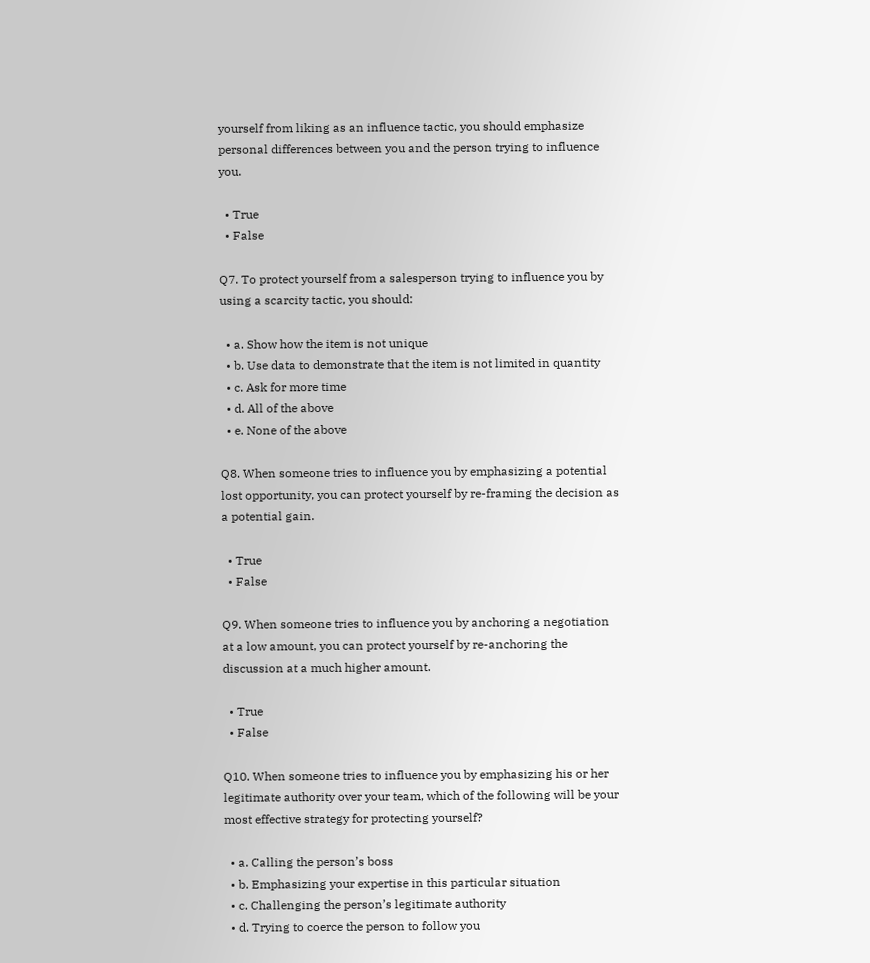yourself from liking as an influence tactic, you should emphasize personal differences between you and the person trying to influence you.

  • True
  • False

Q7. To protect yourself from a salesperson trying to influence you by using a scarcity tactic, you should:

  • a. Show how the item is not unique
  • b. Use data to demonstrate that the item is not limited in quantity
  • c. Ask for more time
  • d. All of the above
  • e. None of the above

Q8. When someone tries to influence you by emphasizing a potential lost opportunity, you can protect yourself by re-framing the decision as a potential gain.

  • True
  • False

Q9. When someone tries to influence you by anchoring a negotiation at a low amount, you can protect yourself by re-anchoring the discussion at a much higher amount.

  • True
  • False

Q10. When someone tries to influence you by emphasizing his or her legitimate authority over your team, which of the following will be your most effective strategy for protecting yourself?

  • a. Calling the person’s boss
  • b. Emphasizing your expertise in this particular situation
  • c. Challenging the person’s legitimate authority
  • d. Trying to coerce the person to follow you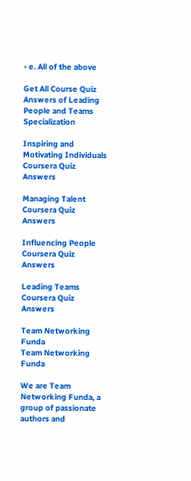• e. All of the above

Get All Course Quiz Answers of Leading People and Teams Specialization

Inspiring and Motivating Individuals Coursera Quiz Answers

Managing Talent Coursera Quiz Answers

Influencing People Coursera Quiz Answers

Leading Teams Coursera Quiz Answers

Team Networking Funda
Team Networking Funda

We are Team Networking Funda, a group of passionate authors and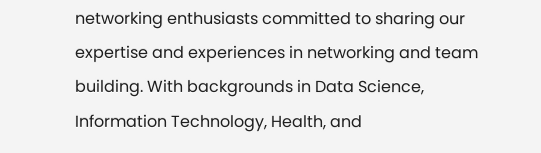networking enthusiasts committed to sharing our expertise and experiences in networking and team building. With backgrounds in Data Science, Information Technology, Health, and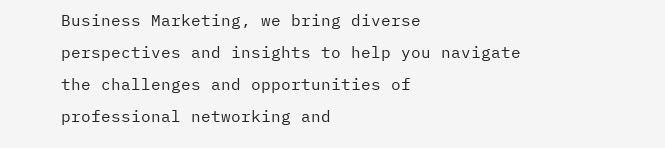Business Marketing, we bring diverse perspectives and insights to help you navigate the challenges and opportunities of professional networking and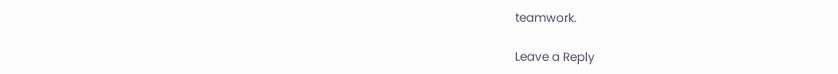teamwork.

Leave a Reply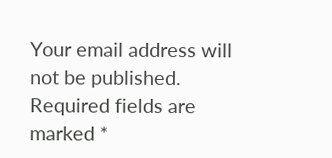Your email address will not be published. Required fields are marked *